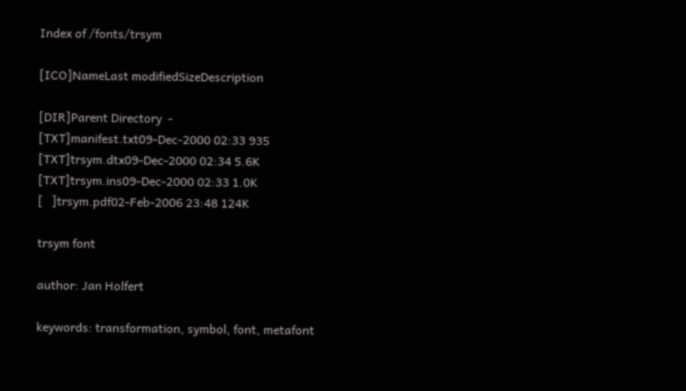Index of /fonts/trsym

[ICO]NameLast modifiedSizeDescription

[DIR]Parent Directory  -
[TXT]manifest.txt09-Dec-2000 02:33 935
[TXT]trsym.dtx09-Dec-2000 02:34 5.6K
[TXT]trsym.ins09-Dec-2000 02:33 1.0K
[   ]trsym.pdf02-Feb-2006 23:48 124K

trsym font

author: Jan Holfert

keywords: transformation, symbol, font, metafont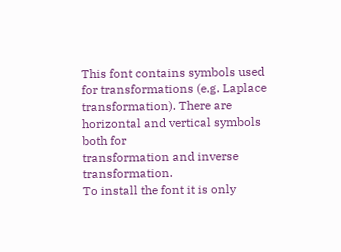This font contains symbols used for transformations (e.g. Laplace
transformation). There are horizontal and vertical symbols both for
transformation and inverse transformation.
To install the font it is only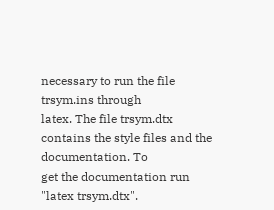necessary to run the file trsym.ins through
latex. The file trsym.dtx contains the style files and the documentation. To
get the documentation run "latex trsym.dtx".